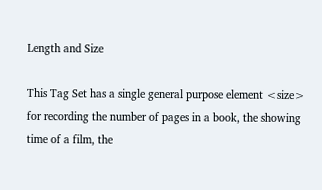Length and Size

This Tag Set has a single general purpose element <size> for recording the number of pages in a book, the showing time of a film, the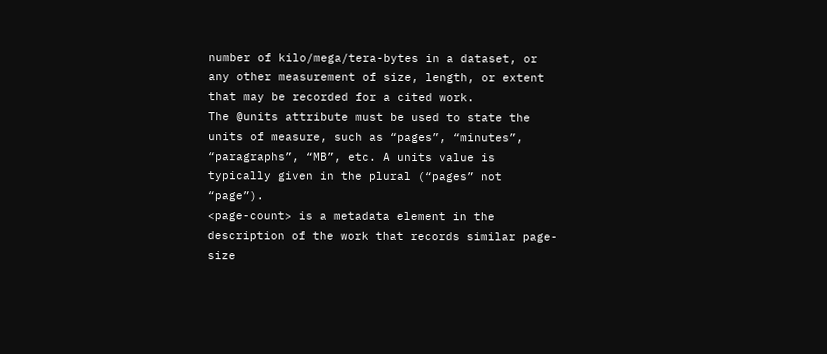number of kilo/mega/tera-bytes in a dataset, or any other measurement of size, length, or extent that may be recorded for a cited work.
The @units attribute must be used to state the units of measure, such as “pages”, “minutes”, “paragraphs”, “MB”, etc. A units value is typically given in the plural (“pages” not “page”).
<page-count> is a metadata element in the description of the work that records similar page-size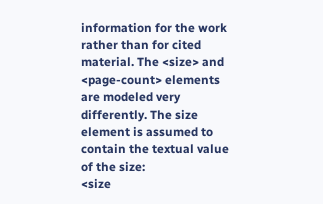information for the work rather than for cited material. The <size> and <page-count> elements are modeled very differently. The size element is assumed to contain the textual value of the size:
<size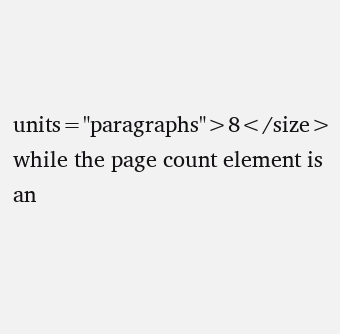units="paragraphs">8</size>
while the page count element is an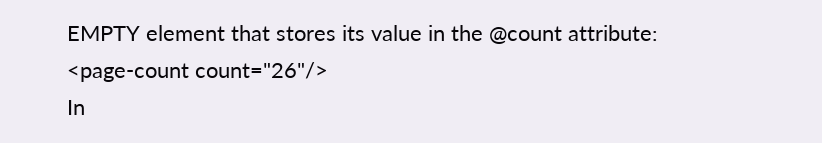EMPTY element that stores its value in the @count attribute:
<page-count count="26"/>
In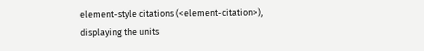element-style citations (<element-citation>), displaying the units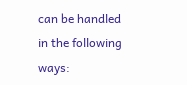can be handled in the following ways: